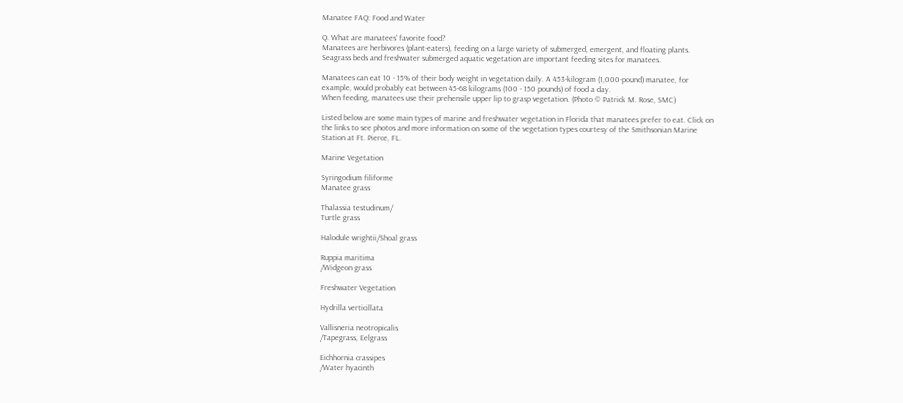Manatee FAQ: Food and Water

Q. What are manatees' favorite food?
Manatees are herbivores (plant-eaters), feeding on a large variety of submerged, emergent, and floating plants. Seagrass beds and freshwater submerged aquatic vegetation are important feeding sites for manatees.

Manatees can eat 10 - 15% of their body weight in vegetation daily. A 453-kilogram (1,000-pound) manatee, for example, would probably eat between 45-68 kilograms (100 - 150 pounds) of food a day.
When feeding, manatees use their prehensile upper lip to grasp vegetation. (Photo © Patrick M. Rose, SMC)

Listed below are some main types of marine and freshwater vegetation in Florida that manatees prefer to eat. Click on the links to see photos and more information on some of the vegetation types courtesy of the Smithsonian Marine Station at Ft. Pierce, FL.

Marine Vegetation

Syringodium filiforme
Manatee grass

Thalassia testudinum/
Turtle grass

Halodule wrightii/Shoal grass

Ruppia maritima
/Widgeon grass

Freshwater Vegetation

Hydrilla verticillata

Vallisneria neotropicalis
/Tapegrass, Eelgrass

Eichhornia crassipes
/Water hyacinth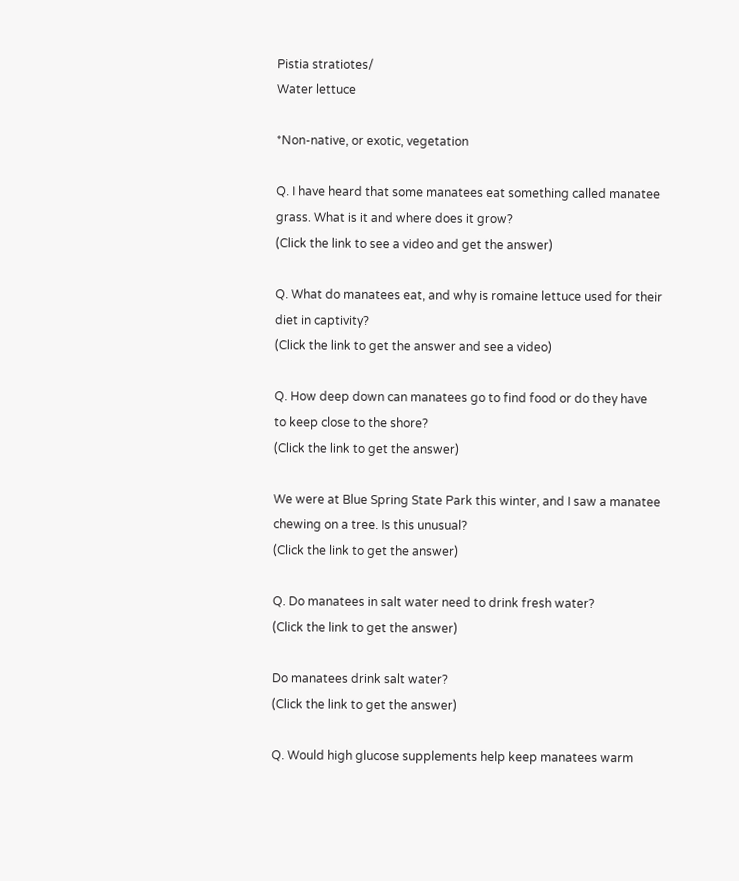Pistia stratiotes/
Water lettuce

*Non-native, or exotic, vegetation

Q. I have heard that some manatees eat something called manatee grass. What is it and where does it grow?
(Click the link to see a video and get the answer)

Q. What do manatees eat, and why is romaine lettuce used for their diet in captivity?
(Click the link to get the answer and see a video)

Q. How deep down can manatees go to find food or do they have to keep close to the shore?
(Click the link to get the answer)

We were at Blue Spring State Park this winter, and I saw a manatee chewing on a tree. Is this unusual?
(Click the link to get the answer)

Q. Do manatees in salt water need to drink fresh water?
(Click the link to get the answer)

Do manatees drink salt water?
(Click the link to get the answer)

Q. Would high glucose supplements help keep manatees warm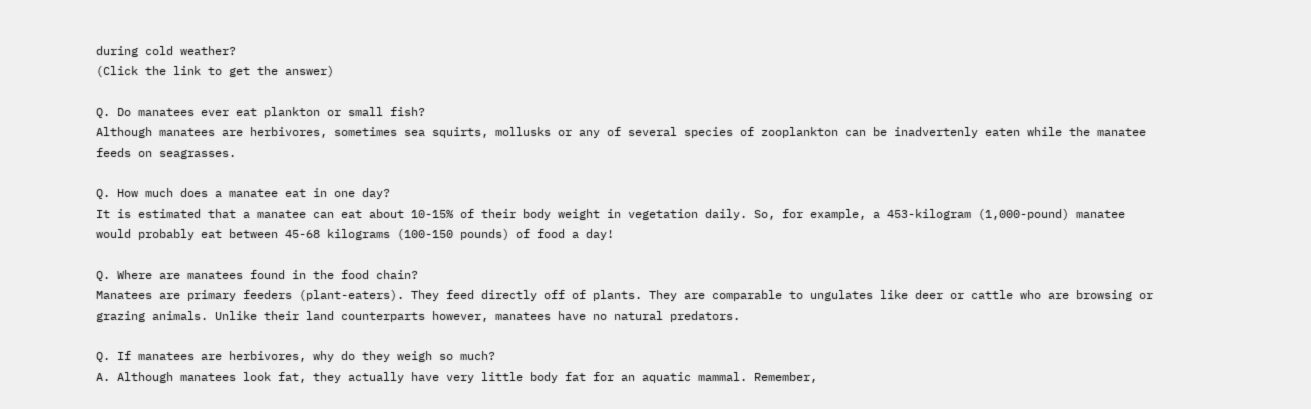during cold weather?
(Click the link to get the answer)

Q. Do manatees ever eat plankton or small fish?
Although manatees are herbivores, sometimes sea squirts, mollusks or any of several species of zooplankton can be inadvertenly eaten while the manatee feeds on seagrasses.

Q. How much does a manatee eat in one day?
It is estimated that a manatee can eat about 10-15% of their body weight in vegetation daily. So, for example, a 453-kilogram (1,000-pound) manatee would probably eat between 45-68 kilograms (100-150 pounds) of food a day!

Q. Where are manatees found in the food chain?
Manatees are primary feeders (plant-eaters). They feed directly off of plants. They are comparable to ungulates like deer or cattle who are browsing or grazing animals. Unlike their land counterparts however, manatees have no natural predators.

Q. If manatees are herbivores, why do they weigh so much?
A. Although manatees look fat, they actually have very little body fat for an aquatic mammal. Remember,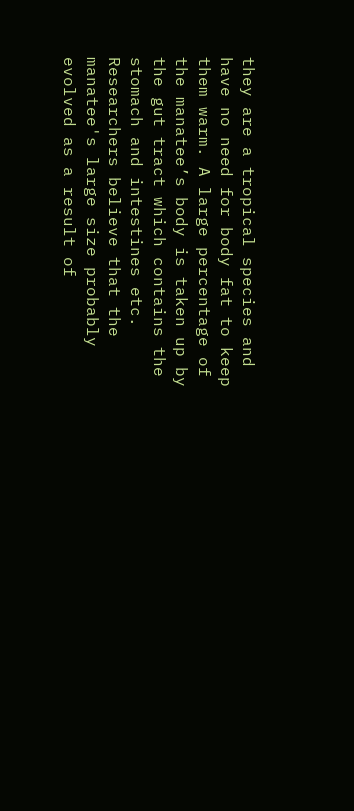they are a tropical species and have no need for body fat to keep them warm. A large percentage of the manatee’s body is taken up by the gut tract which contains the stomach and intestines etc. Researchers believe that the manatee's large size probably evolved as a result of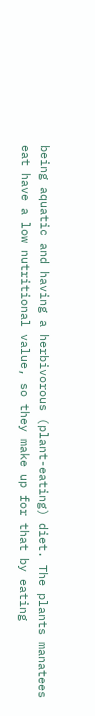being aquatic and having a herbivorous (plant-eating) diet. The plants manatees eat have a low nutritional value, so they make up for that by eating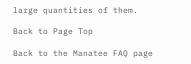large quantities of them.

Back to Page Top

Back to the Manatee FAQ page